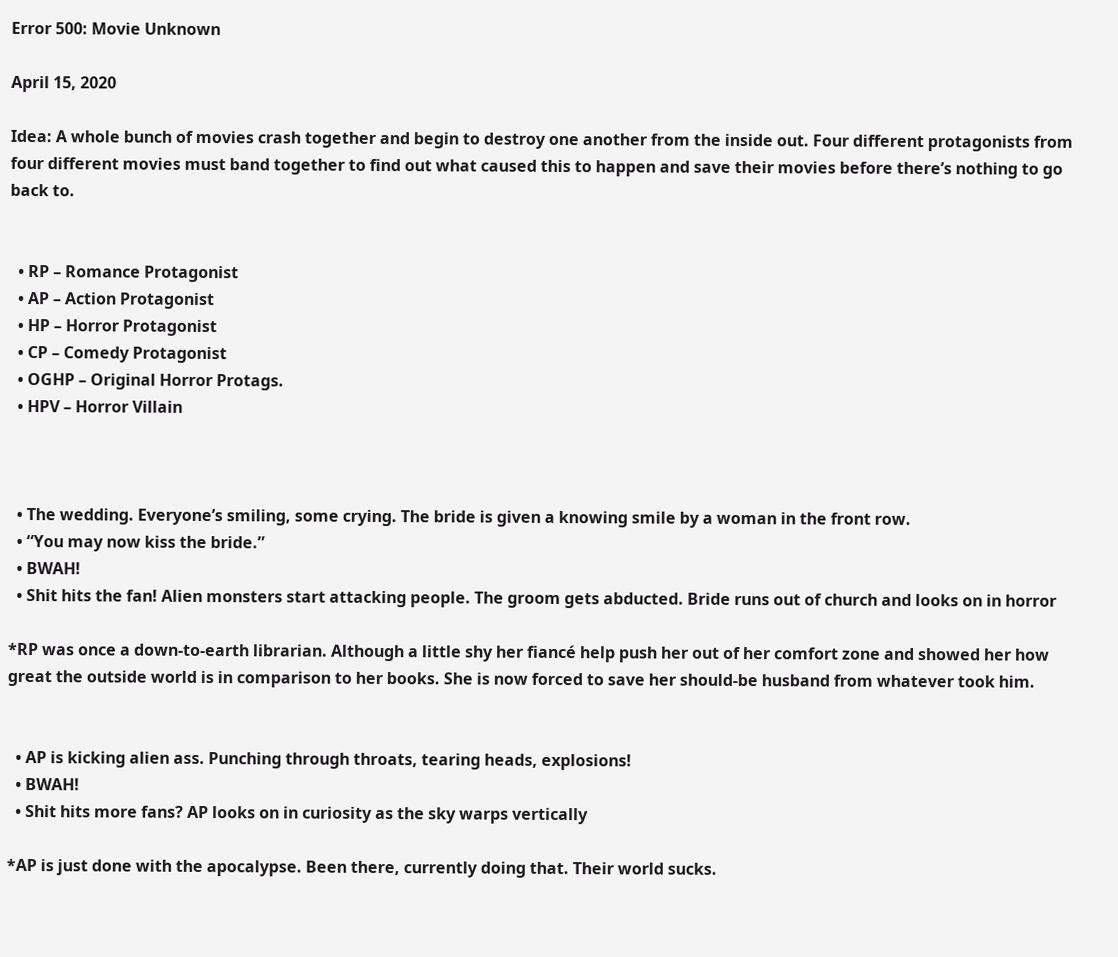Error 500: Movie Unknown

April 15, 2020

Idea: A whole bunch of movies crash together and begin to destroy one another from the inside out. Four different protagonists from four different movies must band together to find out what caused this to happen and save their movies before there’s nothing to go back to.


  • RP – Romance Protagonist
  • AP – Action Protagonist
  • HP – Horror Protagonist
  • CP – Comedy Protagonist
  • OGHP – Original Horror Protags.
  • HPV – Horror Villain



  • The wedding. Everyone’s smiling, some crying. The bride is given a knowing smile by a woman in the front row.
  • “You may now kiss the bride.”
  • BWAH!
  • Shit hits the fan! Alien monsters start attacking people. The groom gets abducted. Bride runs out of church and looks on in horror

*RP was once a down-to-earth librarian. Although a little shy her fiancé help push her out of her comfort zone and showed her how great the outside world is in comparison to her books. She is now forced to save her should-be husband from whatever took him.


  • AP is kicking alien ass. Punching through throats, tearing heads, explosions!
  • BWAH!
  • Shit hits more fans? AP looks on in curiosity as the sky warps vertically

*AP is just done with the apocalypse. Been there, currently doing that. Their world sucks.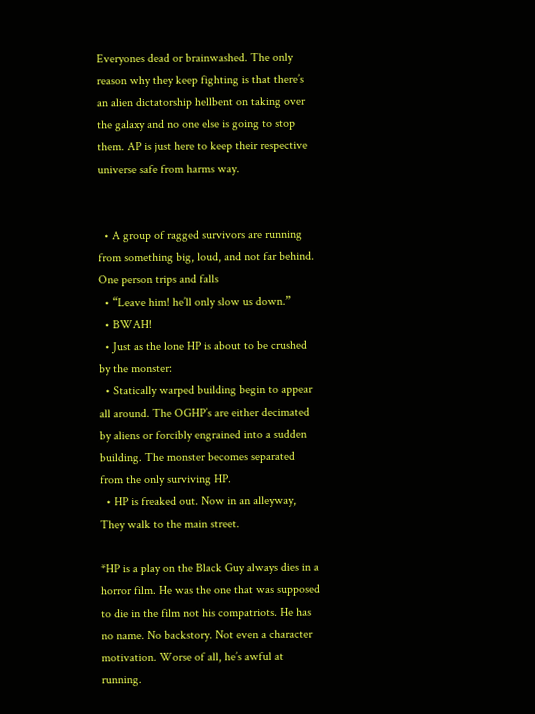Everyones dead or brainwashed. The only reason why they keep fighting is that there’s an alien dictatorship hellbent on taking over the galaxy and no one else is going to stop them. AP is just here to keep their respective universe safe from harms way.


  • A group of ragged survivors are running from something big, loud, and not far behind. One person trips and falls
  • “Leave him! he’ll only slow us down.”
  • BWAH!
  • Just as the lone HP is about to be crushed by the monster:
  • Statically warped building begin to appear all around. The OGHP’s are either decimated by aliens or forcibly engrained into a sudden building. The monster becomes separated from the only surviving HP.
  • HP is freaked out. Now in an alleyway, They walk to the main street.

*HP is a play on the Black Guy always dies in a horror film. He was the one that was supposed to die in the film not his compatriots. He has no name. No backstory. Not even a character motivation. Worse of all, he’s awful at running.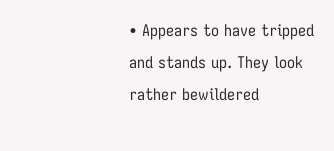• Appears to have tripped and stands up. They look rather bewildered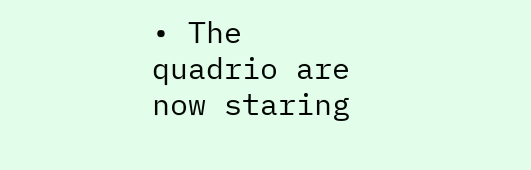• The quadrio are now staring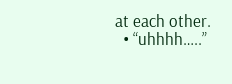at each other.
  • “uhhhh…..”